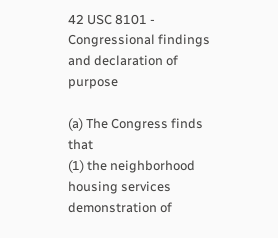42 USC 8101 - Congressional findings and declaration of purpose

(a) The Congress finds that
(1) the neighborhood housing services demonstration of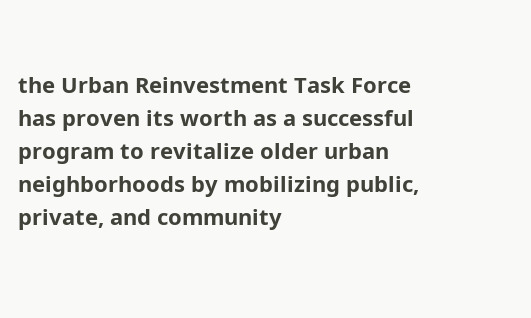the Urban Reinvestment Task Force has proven its worth as a successful program to revitalize older urban neighborhoods by mobilizing public, private, and community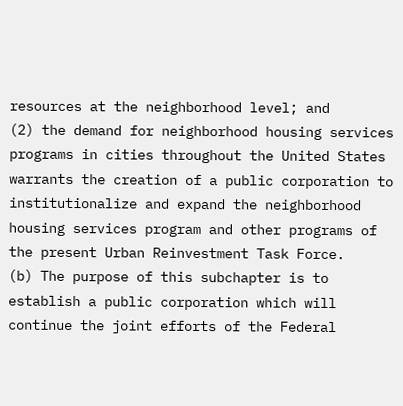resources at the neighborhood level; and
(2) the demand for neighborhood housing services programs in cities throughout the United States warrants the creation of a public corporation to institutionalize and expand the neighborhood housing services program and other programs of the present Urban Reinvestment Task Force.
(b) The purpose of this subchapter is to establish a public corporation which will continue the joint efforts of the Federal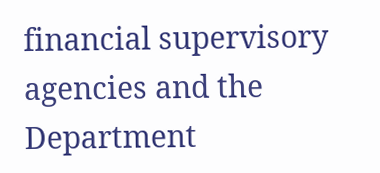financial supervisory agencies and the Department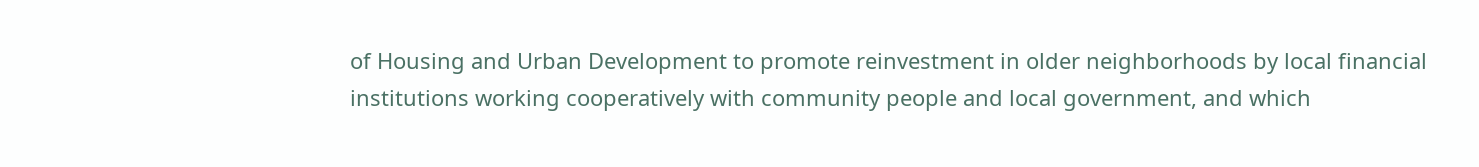of Housing and Urban Development to promote reinvestment in older neighborhoods by local financial institutions working cooperatively with community people and local government, and which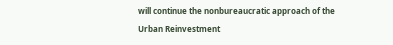will continue the nonbureaucratic approach of the Urban Reinvestment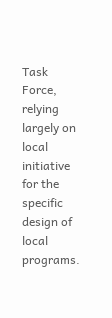Task Force, relying largely on local initiative for the specific design of local programs.